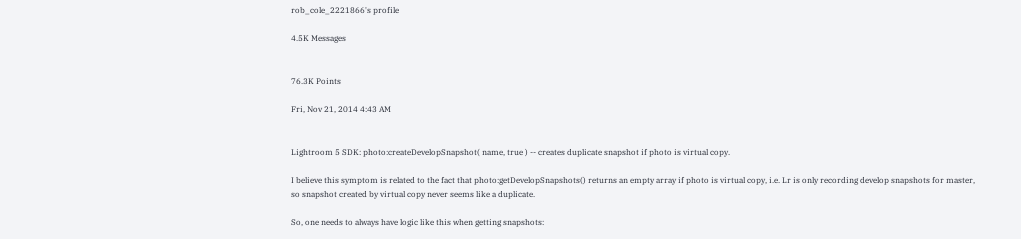rob_cole_2221866's profile

4.5K Messages


76.3K Points

Fri, Nov 21, 2014 4:43 AM


Lightroom 5 SDK: photo:createDevelopSnapshot( name, true ) -- creates duplicate snapshot if photo is virtual copy.

I believe this symptom is related to the fact that photo:getDevelopSnapshots() returns an empty array if photo is virtual copy, i.e. Lr is only recording develop snapshots for master, so snapshot created by virtual copy never seems like a duplicate.

So, one needs to always have logic like this when getting snapshots: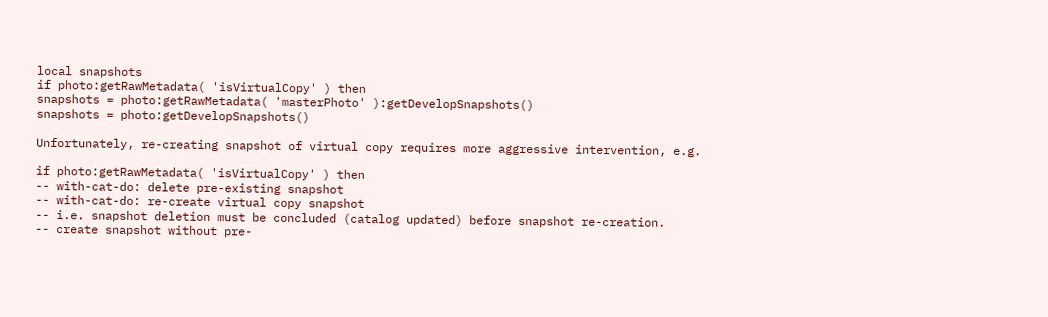local snapshots
if photo:getRawMetadata( 'isVirtualCopy' ) then
snapshots = photo:getRawMetadata( 'masterPhoto' ):getDevelopSnapshots()
snapshots = photo:getDevelopSnapshots()

Unfortunately, re-creating snapshot of virtual copy requires more aggressive intervention, e.g.

if photo:getRawMetadata( 'isVirtualCopy' ) then
-- with-cat-do: delete pre-existing snapshot
-- with-cat-do: re-create virtual copy snapshot
-- i.e. snapshot deletion must be concluded (catalog updated) before snapshot re-creation.
-- create snapshot without pre-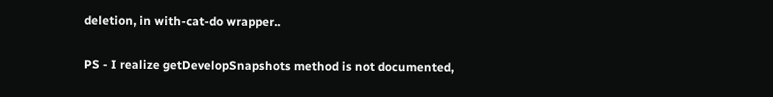deletion, in with-cat-do wrapper..

PS - I realize getDevelopSnapshots method is not documented,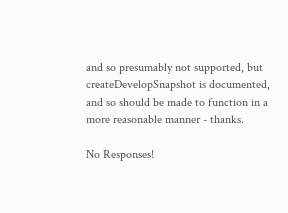and so presumably not supported, but createDevelopSnapshot is documented, and so should be made to function in a more reasonable manner - thanks.

No Responses!